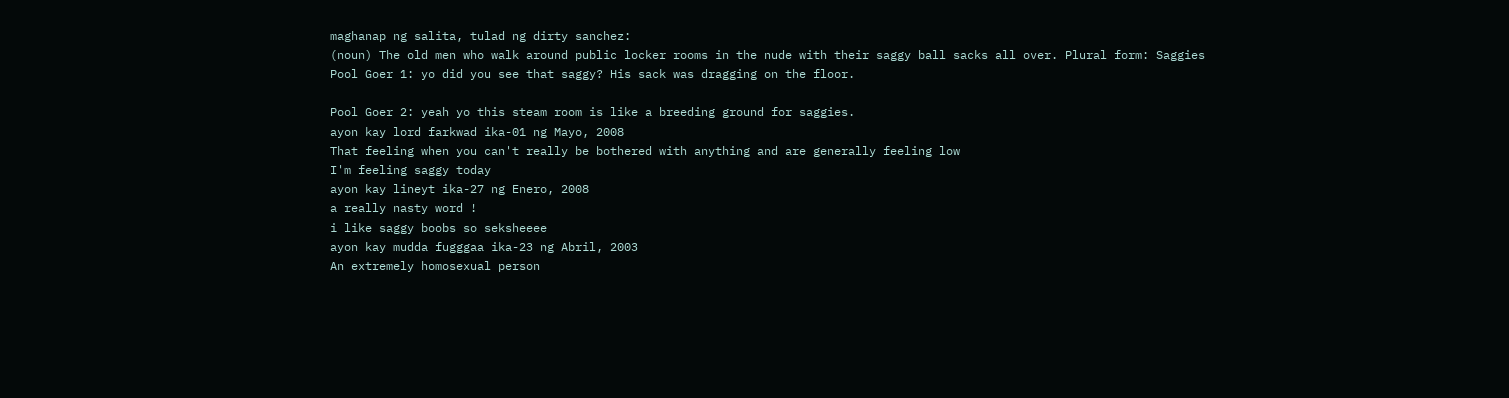maghanap ng salita, tulad ng dirty sanchez:
(noun) The old men who walk around public locker rooms in the nude with their saggy ball sacks all over. Plural form: Saggies
Pool Goer 1: yo did you see that saggy? His sack was dragging on the floor.

Pool Goer 2: yeah yo this steam room is like a breeding ground for saggies.
ayon kay lord farkwad ika-01 ng Mayo, 2008
That feeling when you can't really be bothered with anything and are generally feeling low
I'm feeling saggy today
ayon kay lineyt ika-27 ng Enero, 2008
a really nasty word !
i like saggy boobs so seksheeee
ayon kay mudda fugggaa ika-23 ng Abril, 2003
An extremely homosexual person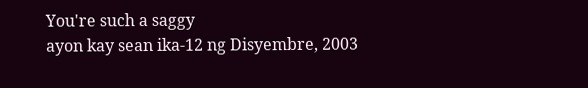You're such a saggy
ayon kay sean ika-12 ng Disyembre, 2003